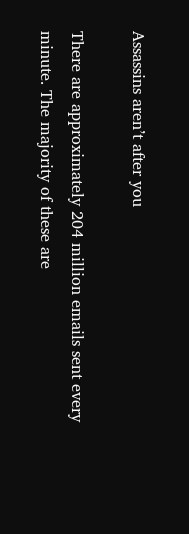Assassins aren’t after you

There are approximately 204 million emails sent every minute. The majority of these are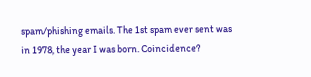spam/phishing emails. The 1st spam ever sent was in 1978, the year I was born. Coincidence?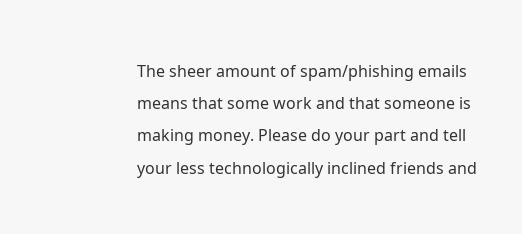The sheer amount of spam/phishing emails means that some work and that someone is making money. Please do your part and tell your less technologically inclined friends and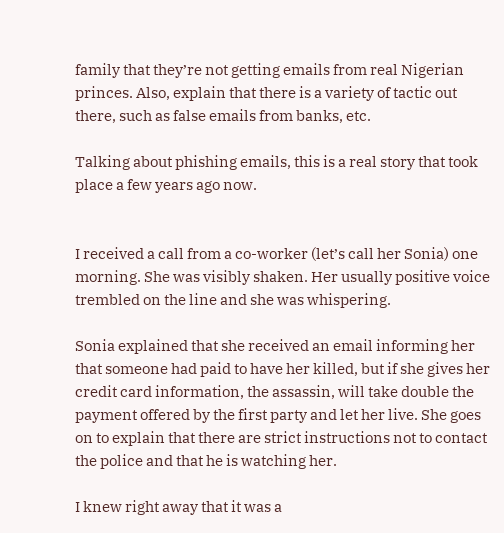family that they’re not getting emails from real Nigerian princes. Also, explain that there is a variety of tactic out there, such as false emails from banks, etc.

Talking about phishing emails, this is a real story that took place a few years ago now.


I received a call from a co-worker (let’s call her Sonia) one morning. She was visibly shaken. Her usually positive voice trembled on the line and she was whispering.

Sonia explained that she received an email informing her that someone had paid to have her killed, but if she gives her credit card information, the assassin, will take double the payment offered by the first party and let her live. She goes on to explain that there are strict instructions not to contact the police and that he is watching her.

I knew right away that it was a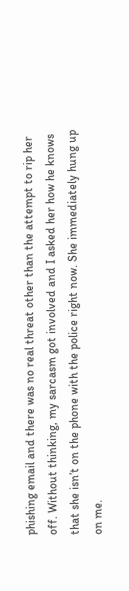phishing email and there was no real threat other than the attempt to rip her off. Without thinking, my sarcasm got involved and I asked her how he knows that she isn’t on the phone with the police right now. She immediately hung up on me.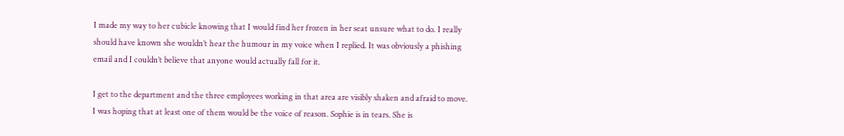I made my way to her cubicle knowing that I would find her frozen in her seat unsure what to do. I really should have known she wouldn’t hear the humour in my voice when I replied. It was obviously a phishing email and I couldn’t believe that anyone would actually fall for it.

I get to the department and the three employees working in that area are visibly shaken and afraid to move. I was hoping that at least one of them would be the voice of reason. Sophie is in tears. She is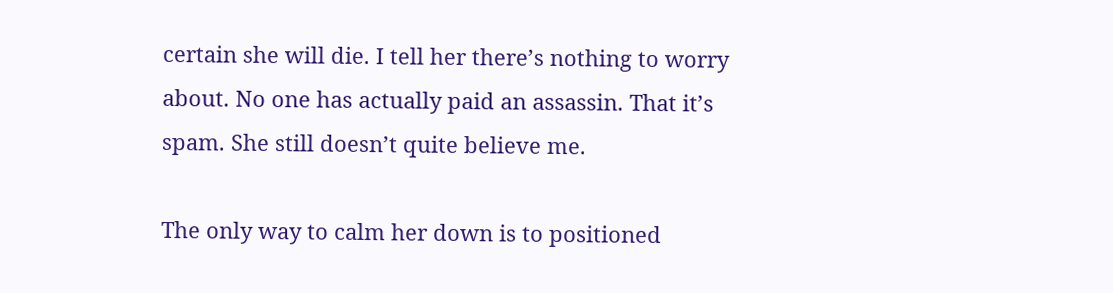certain she will die. I tell her there’s nothing to worry about. No one has actually paid an assassin. That it’s spam. She still doesn’t quite believe me.

The only way to calm her down is to positioned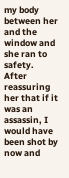my body between her and the window and she ran to safety. After reassuring her that if it was an assassin, I would have been shot by now and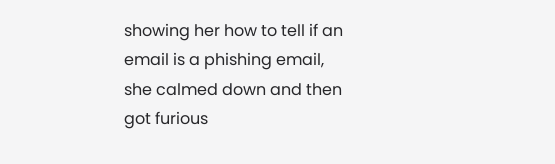showing her how to tell if an email is a phishing email, she calmed down and then got furious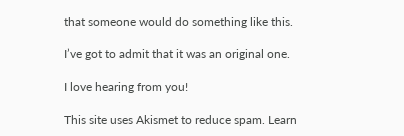that someone would do something like this.

I’ve got to admit that it was an original one.

I love hearing from you!

This site uses Akismet to reduce spam. Learn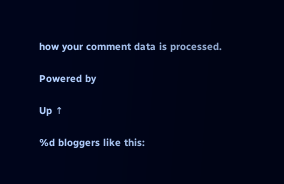how your comment data is processed.

Powered by

Up ↑

%d bloggers like this: